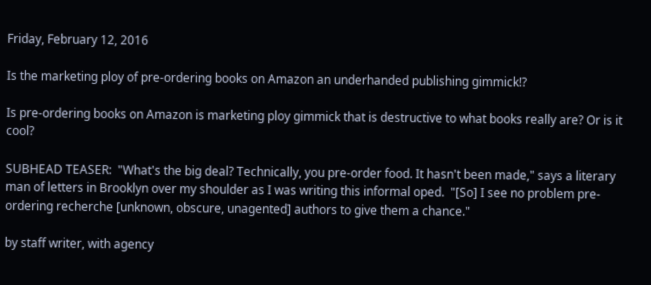Friday, February 12, 2016

Is the marketing ploy of pre-ordering books on Amazon an underhanded publishing gimmick!?

Is pre-ordering books on Amazon is marketing ploy gimmick that is destructive to what books really are? Or is it cool?

SUBHEAD TEASER:  "What's the big deal? Technically, you pre-order food. It hasn't been made," says a literary man of letters in Brooklyn over my shoulder as I was writing this informal oped.  "[So] I see no problem pre-ordering recherche [unknown, obscure, unagented] authors to give them a chance."

by staff writer, with agency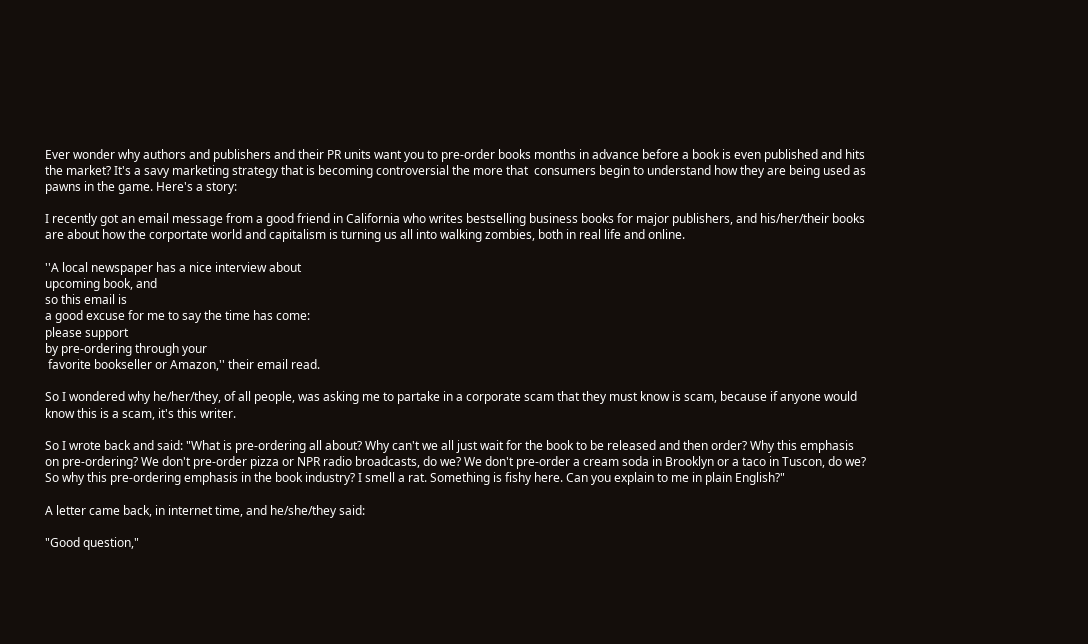Ever wonder why authors and publishers and their PR units want you to pre-order books months in advance before a book is even published and hits the market? It's a savy marketing strategy that is becoming controversial the more that  consumers begin to understand how they are being used as pawns in the game. Here's a story:

I recently got an email message from a good friend in California who writes bestselling business books for major publishers, and his/her/their books are about how the corportate world and capitalism is turning us all into walking zombies, both in real life and online.

''A local newspaper has a nice interview about
upcoming book, and
so this email is
a good excuse for me to say the time has come:
please support
by pre-ordering through your
 favorite bookseller or Amazon,'' their email read.

So I wondered why he/her/they, of all people, was asking me to partake in a corporate scam that they must know is scam, because if anyone would know this is a scam, it's this writer.

So I wrote back and said: "What is pre-ordering all about? Why can't we all just wait for the book to be released and then order? Why this emphasis on pre-ordering? We don't pre-order pizza or NPR radio broadcasts, do we? We don't pre-order a cream soda in Brooklyn or a taco in Tuscon, do we? So why this pre-ordering emphasis in the book industry? I smell a rat. Something is fishy here. Can you explain to me in plain English?"

A letter came back, in internet time, and he/she/they said:

"Good question,"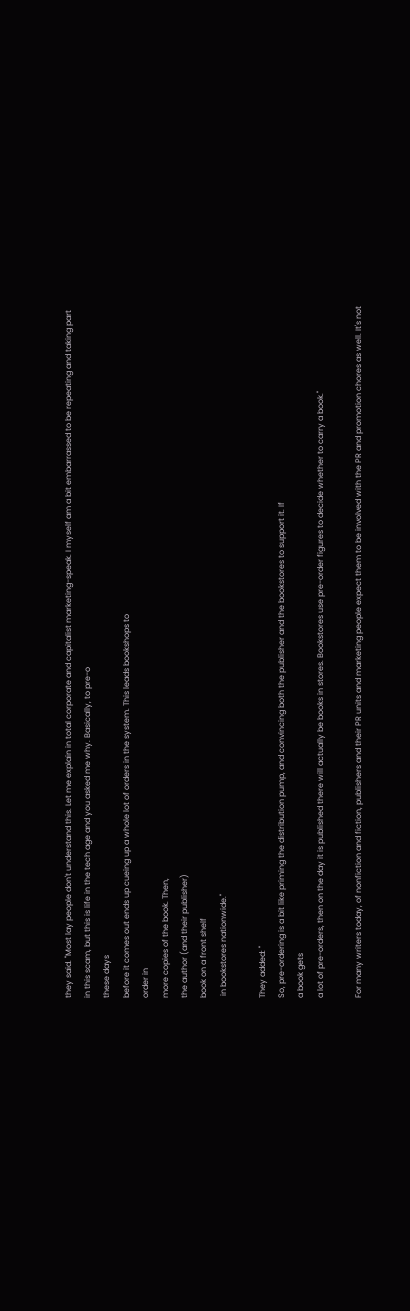they said. "Most lay people don't understand this. Let me explain in total corporate and capitalist marketing-speak. I myself am a bit embarrassed to be repeating and taking part in this scam, but this is life in the tech age and you asked me why. Basically, to pre-o
these days
before it comes out ends up cueing up a whole lot of orders in the system. This leads bookshops to
order in
more copies of the book. Then,
the author (and their publisher)
book on a front shelf
 in bookstores nationwide."

They added: "
So, pre-ordering is a bit like priming the distribution pump, and convincing both the publisher and the bookstores to support it. If
a book gets
a lot of pre-orders, then on the day it is published there will actually be books in stores. Bookstores use pre-order figures to decide whether to carry a book."

For many writers today, of nonfiction and fiction, publishers and their PR units and marketing people expect them to be involved with the PR and promotion chores as well. It's not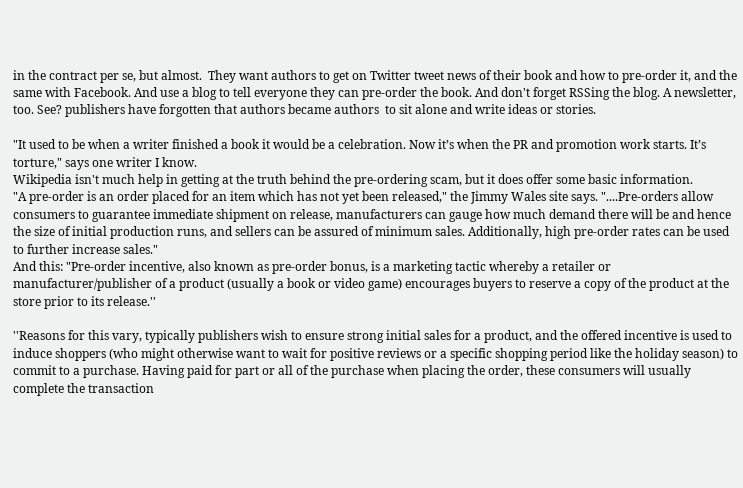in the contract per se, but almost.  They want authors to get on Twitter tweet news of their book and how to pre-order it, and the same with Facebook. And use a blog to tell everyone they can pre-order the book. And don't forget RSSing the blog. A newsletter, too. See? publishers have forgotten that authors became authors  to sit alone and write ideas or stories.

"It used to be when a writer finished a book it would be a celebration. Now it’s when the PR and promotion work starts. It’s torture," says one writer I know.
Wikipedia isn't much help in getting at the truth behind the pre-ordering scam, but it does offer some basic information.
"A pre-order is an order placed for an item which has not yet been released," the Jimmy Wales site says. "....Pre-orders allow consumers to guarantee immediate shipment on release, manufacturers can gauge how much demand there will be and hence the size of initial production runs, and sellers can be assured of minimum sales. Additionally, high pre-order rates can be used to further increase sales."
And this: "Pre-order incentive, also known as pre-order bonus, is a marketing tactic whereby a retailer or manufacturer/publisher of a product (usually a book or video game) encourages buyers to reserve a copy of the product at the store prior to its release.''

''Reasons for this vary, typically publishers wish to ensure strong initial sales for a product, and the offered incentive is used to induce shoppers (who might otherwise want to wait for positive reviews or a specific shopping period like the holiday season) to commit to a purchase. Having paid for part or all of the purchase when placing the order, these consumers will usually complete the transaction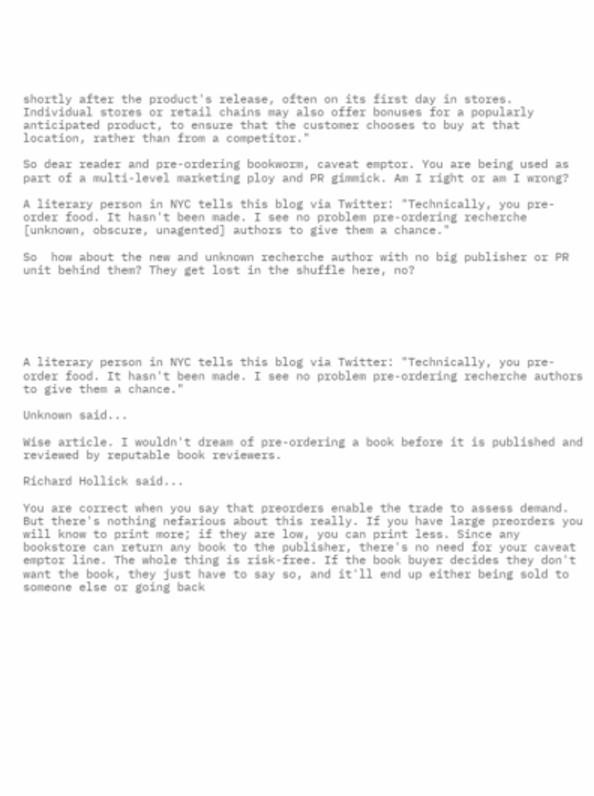shortly after the product's release, often on its first day in stores. Individual stores or retail chains may also offer bonuses for a popularly anticipated product, to ensure that the customer chooses to buy at that location, rather than from a competitor."

So dear reader and pre-ordering bookworm, caveat emptor. You are being used as part of a multi-level marketing ploy and PR gimmick. Am I right or am I wrong?

A literary person in NYC tells this blog via Twitter: "Technically, you pre-order food. It hasn't been made. I see no problem pre-ordering recherche [unknown, obscure, unagented] authors to give them a chance."

So  how about the new and unknown recherche author with no big publisher or PR unit behind them? They get lost in the shuffle here, no?






A literary person in NYC tells this blog via Twitter: "Technically, you pre-order food. It hasn't been made. I see no problem pre-ordering recherche authors to give them a chance."

Unknown said...

Wise article. I wouldn't dream of pre-ordering a book before it is published and reviewed by reputable book reviewers.

Richard Hollick said...

You are correct when you say that preorders enable the trade to assess demand. But there's nothing nefarious about this really. If you have large preorders you will know to print more; if they are low, you can print less. Since any bookstore can return any book to the publisher, there's no need for your caveat emptor line. The whole thing is risk-free. If the book buyer decides they don't want the book, they just have to say so, and it'll end up either being sold to someone else or going back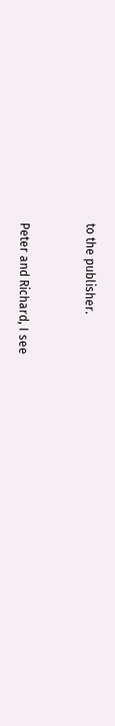to the publisher.


Peter and Richard, I see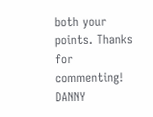both your points. Thanks for commenting! DANNY